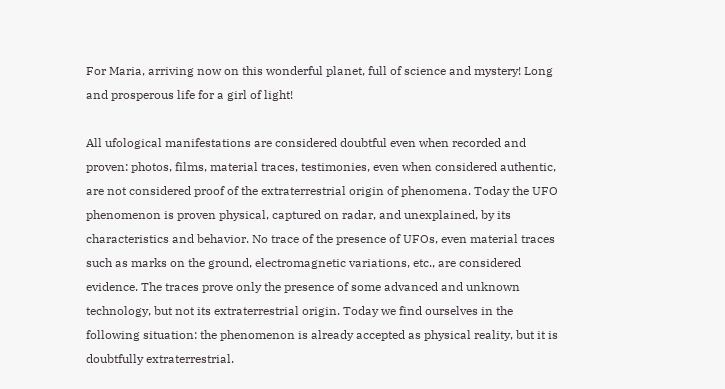For Maria, arriving now on this wonderful planet, full of science and mystery! Long and prosperous life for a girl of light!

All ufological manifestations are considered doubtful even when recorded and proven: photos, films, material traces, testimonies, even when considered authentic, are not considered proof of the extraterrestrial origin of phenomena. Today the UFO phenomenon is proven physical, captured on radar, and unexplained, by its characteristics and behavior. No trace of the presence of UFOs, even material traces such as marks on the ground, electromagnetic variations, etc., are considered evidence. The traces prove only the presence of some advanced and unknown technology, but not its extraterrestrial origin. Today we find ourselves in the following situation: the phenomenon is already accepted as physical reality, but it is doubtfully extraterrestrial.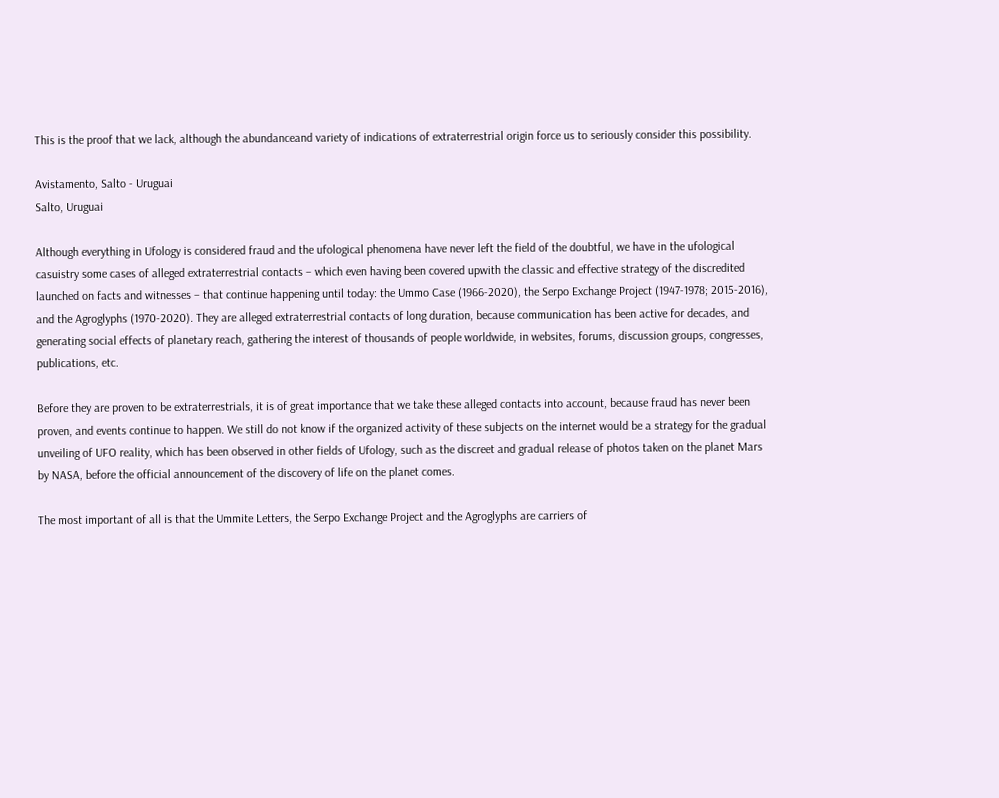This is the proof that we lack, although the abundanceand variety of indications of extraterrestrial origin force us to seriously consider this possibility.

Avistamento, Salto - Uruguai
Salto, Uruguai

Although everything in Ufology is considered fraud and the ufological phenomena have never left the field of the doubtful, we have in the ufological casuistry some cases of alleged extraterrestrial contacts – which even having been covered upwith the classic and effective strategy of the discredited launched on facts and witnesses – that continue happening until today: the Ummo Case (1966-2020), the Serpo Exchange Project (1947-1978; 2015-2016), and the Agroglyphs (1970-2020). They are alleged extraterrestrial contacts of long duration, because communication has been active for decades, and generating social effects of planetary reach, gathering the interest of thousands of people worldwide, in websites, forums, discussion groups, congresses, publications, etc.

Before they are proven to be extraterrestrials, it is of great importance that we take these alleged contacts into account, because fraud has never been proven, and events continue to happen. We still do not know if the organized activity of these subjects on the internet would be a strategy for the gradual unveiling of UFO reality, which has been observed in other fields of Ufology, such as the discreet and gradual release of photos taken on the planet Mars by NASA, before the official announcement of the discovery of life on the planet comes.

The most important of all is that the Ummite Letters, the Serpo Exchange Project and the Agroglyphs are carriers of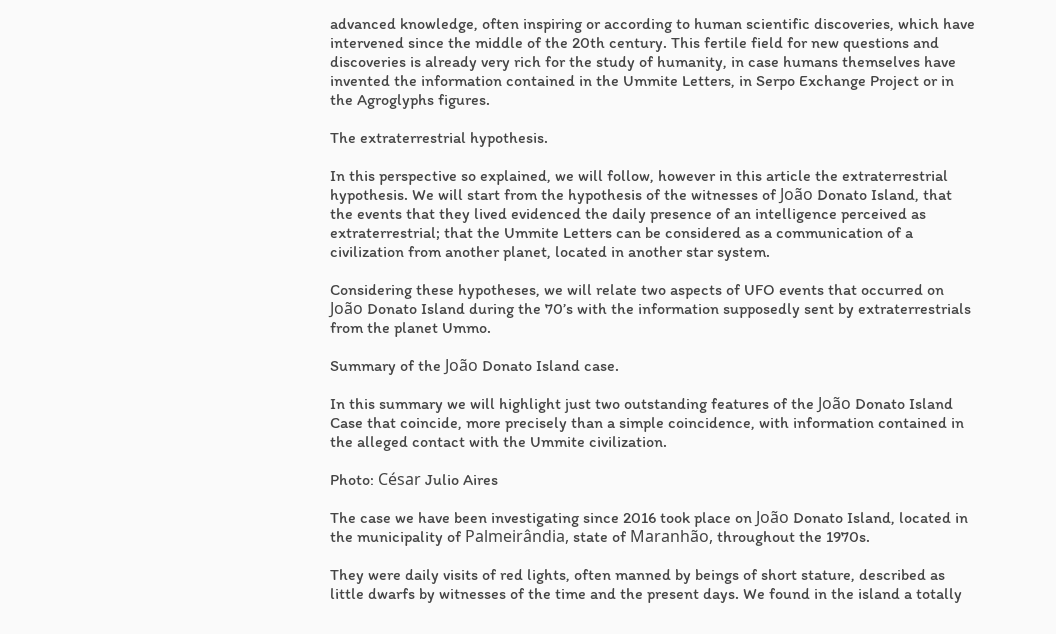advanced knowledge, often inspiring or according to human scientific discoveries, which have intervened since the middle of the 20th century. This fertile field for new questions and discoveries is already very rich for the study of humanity, in case humans themselves have invented the information contained in the Ummite Letters, in Serpo Exchange Project or in the Agroglyphs figures.

The extraterrestrial hypothesis.

In this perspective so explained, we will follow, however in this article the extraterrestrial hypothesis. We will start from the hypothesis of the witnesses of João Donato Island, that the events that they lived evidenced the daily presence of an intelligence perceived as extraterrestrial; that the Ummite Letters can be considered as a communication of a civilization from another planet, located in another star system.

Considering these hypotheses, we will relate two aspects of UFO events that occurred on João Donato Island during the 70’s with the information supposedly sent by extraterrestrials from the planet Ummo.

Summary of the João Donato Island case.

In this summary we will highlight just two outstanding features of the João Donato Island Case that coincide, more precisely than a simple coincidence, with information contained in the alleged contact with the Ummite civilization.

Photo: César Julio Aires

The case we have been investigating since 2016 took place on João Donato Island, located in the municipality of Palmeirândia, state of Maranhão, throughout the 1970s.

They were daily visits of red lights, often manned by beings of short stature, described as little dwarfs by witnesses of the time and the present days. We found in the island a totally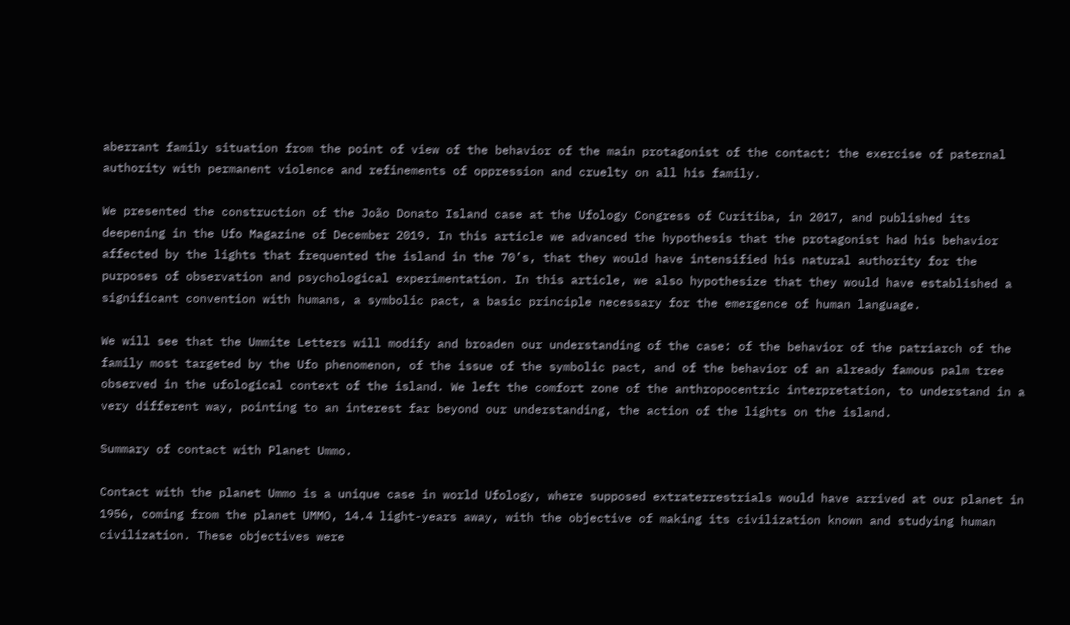aberrant family situation from the point of view of the behavior of the main protagonist of the contact: the exercise of paternal authority with permanent violence and refinements of oppression and cruelty on all his family.

We presented the construction of the João Donato Island case at the Ufology Congress of Curitiba, in 2017, and published its deepening in the Ufo Magazine of December 2019. In this article we advanced the hypothesis that the protagonist had his behavior affected by the lights that frequented the island in the 70’s, that they would have intensified his natural authority for the purposes of observation and psychological experimentation. In this article, we also hypothesize that they would have established a significant convention with humans, a symbolic pact, a basic principle necessary for the emergence of human language.

We will see that the Ummite Letters will modify and broaden our understanding of the case: of the behavior of the patriarch of the family most targeted by the Ufo phenomenon, of the issue of the symbolic pact, and of the behavior of an already famous palm tree observed in the ufological context of the island. We left the comfort zone of the anthropocentric interpretation, to understand in a very different way, pointing to an interest far beyond our understanding, the action of the lights on the island.

Summary of contact with Planet Ummo.

Contact with the planet Ummo is a unique case in world Ufology, where supposed extraterrestrials would have arrived at our planet in 1956, coming from the planet UMMO, 14.4 light-years away, with the objective of making its civilization known and studying human civilization. These objectives were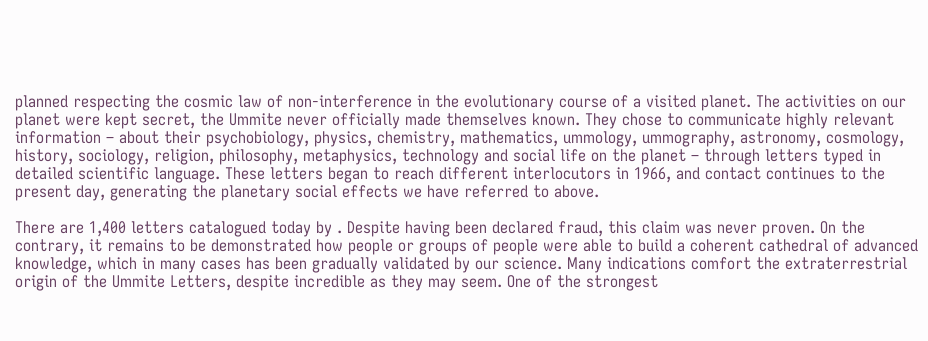planned respecting the cosmic law of non-interference in the evolutionary course of a visited planet. The activities on our planet were kept secret, the Ummite never officially made themselves known. They chose to communicate highly relevant information – about their psychobiology, physics, chemistry, mathematics, ummology, ummography, astronomy, cosmology, history, sociology, religion, philosophy, metaphysics, technology and social life on the planet – through letters typed in detailed scientific language. These letters began to reach different interlocutors in 1966, and contact continues to the present day, generating the planetary social effects we have referred to above.

There are 1,400 letters catalogued today by . Despite having been declared fraud, this claim was never proven. On the contrary, it remains to be demonstrated how people or groups of people were able to build a coherent cathedral of advanced knowledge, which in many cases has been gradually validated by our science. Many indications comfort the extraterrestrial origin of the Ummite Letters, despite incredible as they may seem. One of the strongest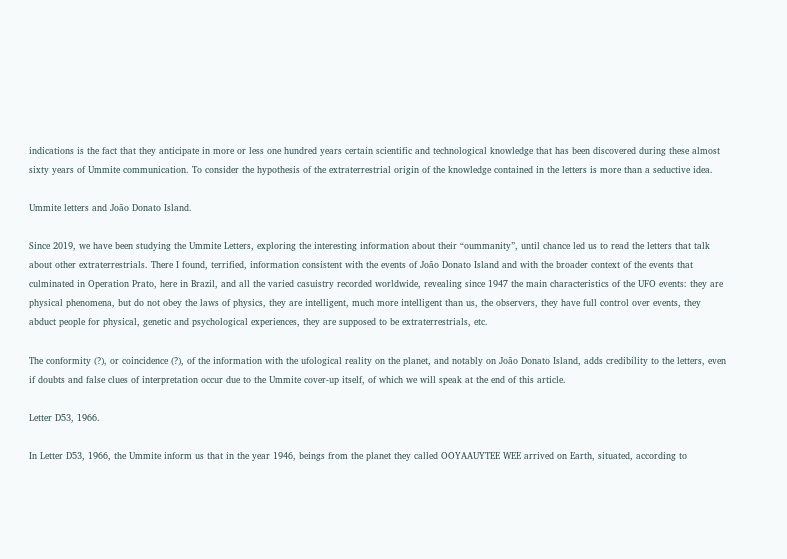indications is the fact that they anticipate in more or less one hundred years certain scientific and technological knowledge that has been discovered during these almost sixty years of Ummite communication. To consider the hypothesis of the extraterrestrial origin of the knowledge contained in the letters is more than a seductive idea.

Ummite letters and João Donato Island.

Since 2019, we have been studying the Ummite Letters, exploring the interesting information about their “oummanity”, until chance led us to read the letters that talk about other extraterrestrials. There I found, terrified, information consistent with the events of João Donato Island and with the broader context of the events that culminated in Operation Prato, here in Brazil, and all the varied casuistry recorded worldwide, revealing since 1947 the main characteristics of the UFO events: they are physical phenomena, but do not obey the laws of physics, they are intelligent, much more intelligent than us, the observers, they have full control over events, they abduct people for physical, genetic and psychological experiences, they are supposed to be extraterrestrials, etc.

The conformity (?), or coincidence (?), of the information with the ufological reality on the planet, and notably on João Donato Island, adds credibility to the letters, even if doubts and false clues of interpretation occur due to the Ummite cover-up itself, of which we will speak at the end of this article.

Letter D53, 1966.

In Letter D53, 1966, the Ummite inform us that in the year 1946, beings from the planet they called OOYAAUYTEE WEE arrived on Earth, situated, according to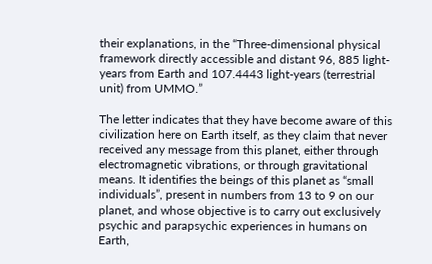their explanations, in the “Three-dimensional physical framework directly accessible and distant 96, 885 light-years from Earth and 107.4443 light-years (terrestrial unit) from UMMO.”

The letter indicates that they have become aware of this civilization here on Earth itself, as they claim that never received any message from this planet, either through electromagnetic vibrations, or through gravitational means. It identifies the beings of this planet as “small individuals”, present in numbers from 13 to 9 on our planet, and whose objective is to carry out exclusively psychic and parapsychic experiences in humans on Earth,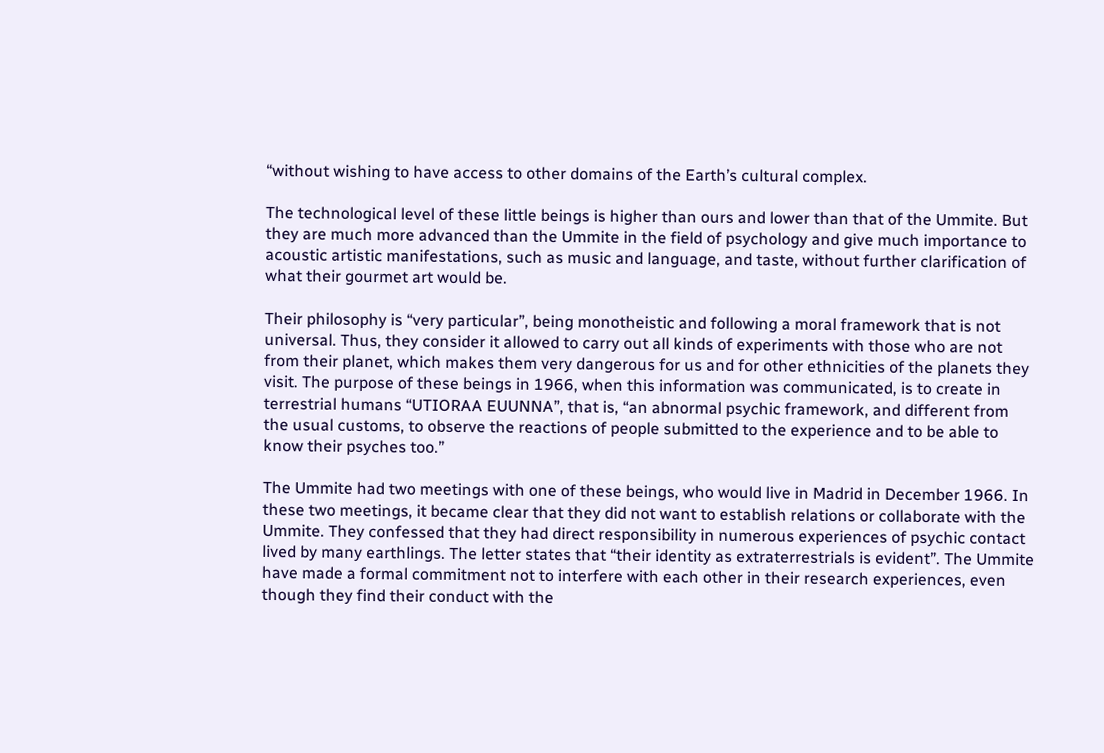“without wishing to have access to other domains of the Earth’s cultural complex.

The technological level of these little beings is higher than ours and lower than that of the Ummite. But they are much more advanced than the Ummite in the field of psychology and give much importance to acoustic artistic manifestations, such as music and language, and taste, without further clarification of what their gourmet art would be.

Their philosophy is “very particular”, being monotheistic and following a moral framework that is not universal. Thus, they consider it allowed to carry out all kinds of experiments with those who are not from their planet, which makes them very dangerous for us and for other ethnicities of the planets they visit. The purpose of these beings in 1966, when this information was communicated, is to create in terrestrial humans “UTIORAA EUUNNA”, that is, “an abnormal psychic framework, and different from the usual customs, to observe the reactions of people submitted to the experience and to be able to know their psyches too.”

The Ummite had two meetings with one of these beings, who would live in Madrid in December 1966. In these two meetings, it became clear that they did not want to establish relations or collaborate with the Ummite. They confessed that they had direct responsibility in numerous experiences of psychic contact lived by many earthlings. The letter states that “their identity as extraterrestrials is evident”. The Ummite have made a formal commitment not to interfere with each other in their research experiences, even though they find their conduct with the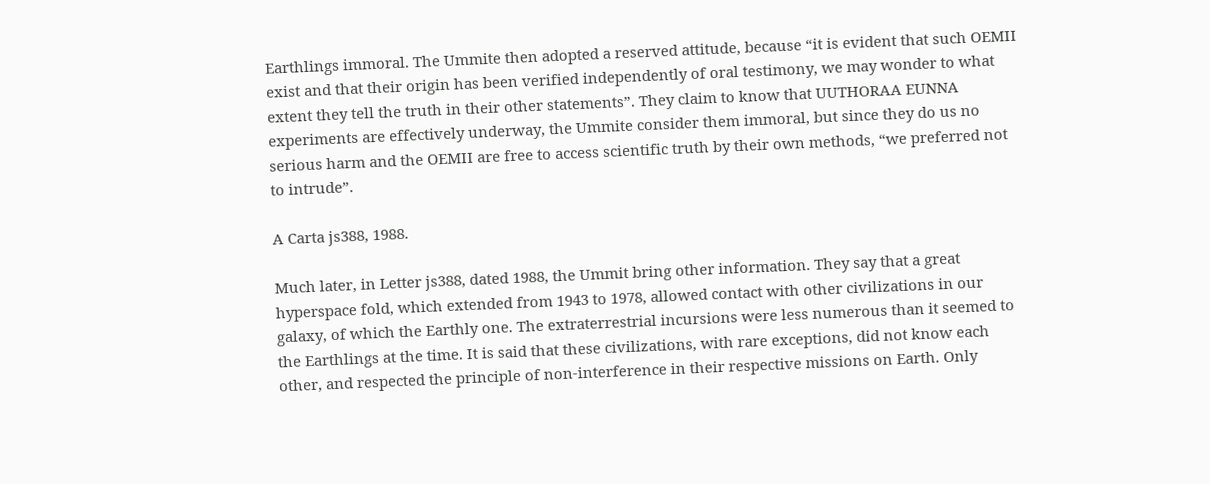Earthlings immoral. The Ummite then adopted a reserved attitude, because “it is evident that such OEMII exist and that their origin has been verified independently of oral testimony, we may wonder to what extent they tell the truth in their other statements”. They claim to know that UUTHORAA EUNNA experiments are effectively underway, the Ummite consider them immoral, but since they do us no serious harm and the OEMII are free to access scientific truth by their own methods, “we preferred not to intrude”.

A Carta js388, 1988.

Much later, in Letter js388, dated 1988, the Ummit bring other information. They say that a great hyperspace fold, which extended from 1943 to 1978, allowed contact with other civilizations in our galaxy, of which the Earthly one. The extraterrestrial incursions were less numerous than it seemed to the Earthlings at the time. It is said that these civilizations, with rare exceptions, did not know each other, and respected the principle of non-interference in their respective missions on Earth. Only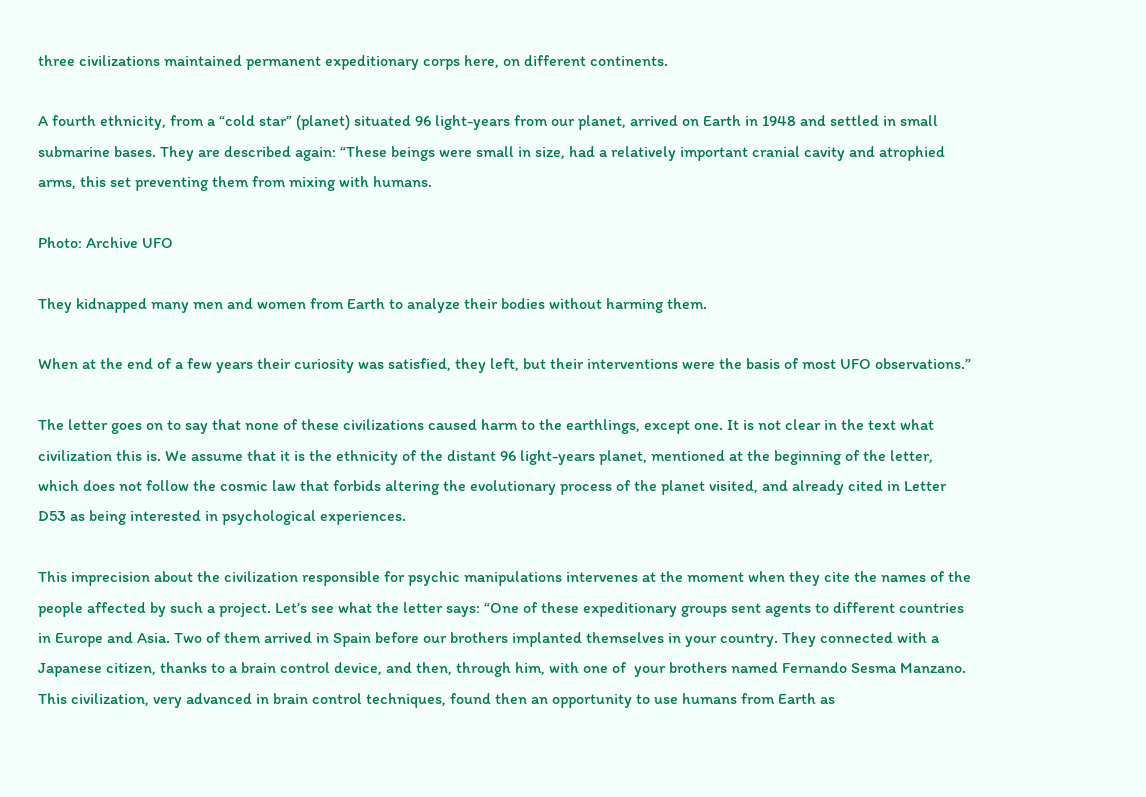three civilizations maintained permanent expeditionary corps here, on different continents.

A fourth ethnicity, from a “cold star” (planet) situated 96 light-years from our planet, arrived on Earth in 1948 and settled in small submarine bases. They are described again: “These beings were small in size, had a relatively important cranial cavity and atrophied arms, this set preventing them from mixing with humans.

Photo: Archive UFO

They kidnapped many men and women from Earth to analyze their bodies without harming them.

When at the end of a few years their curiosity was satisfied, they left, but their interventions were the basis of most UFO observations.”

The letter goes on to say that none of these civilizations caused harm to the earthlings, except one. It is not clear in the text what civilization this is. We assume that it is the ethnicity of the distant 96 light-years planet, mentioned at the beginning of the letter, which does not follow the cosmic law that forbids altering the evolutionary process of the planet visited, and already cited in Letter D53 as being interested in psychological experiences.

This imprecision about the civilization responsible for psychic manipulations intervenes at the moment when they cite the names of the people affected by such a project. Let’s see what the letter says: “One of these expeditionary groups sent agents to different countries in Europe and Asia. Two of them arrived in Spain before our brothers implanted themselves in your country. They connected with a Japanese citizen, thanks to a brain control device, and then, through him, with one of  your brothers named Fernando Sesma Manzano. This civilization, very advanced in brain control techniques, found then an opportunity to use humans from Earth as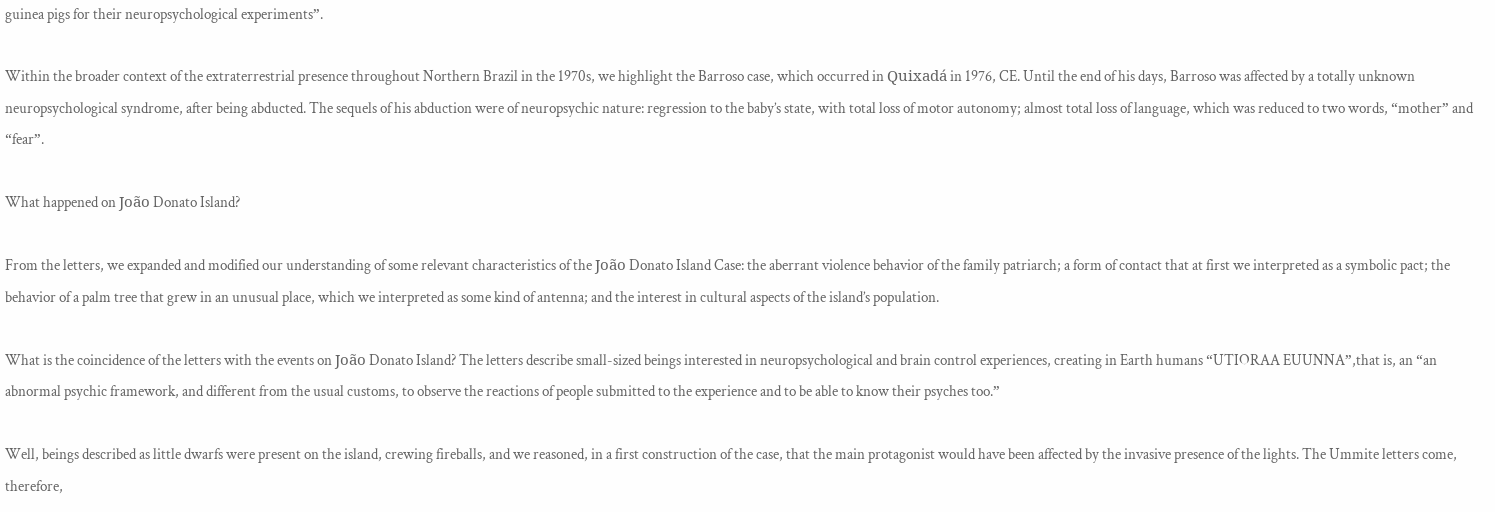guinea pigs for their neuropsychological experiments”.

Within the broader context of the extraterrestrial presence throughout Northern Brazil in the 1970s, we highlight the Barroso case, which occurred in Quixadá in 1976, CE. Until the end of his days, Barroso was affected by a totally unknown neuropsychological syndrome, after being abducted. The sequels of his abduction were of neuropsychic nature: regression to the baby’s state, with total loss of motor autonomy; almost total loss of language, which was reduced to two words, “mother” and “fear”.

What happened on João Donato Island?

From the letters, we expanded and modified our understanding of some relevant characteristics of the João Donato Island Case: the aberrant violence behavior of the family patriarch; a form of contact that at first we interpreted as a symbolic pact; the behavior of a palm tree that grew in an unusual place, which we interpreted as some kind of antenna; and the interest in cultural aspects of the island’s population.

What is the coincidence of the letters with the events on João Donato Island? The letters describe small-sized beings interested in neuropsychological and brain control experiences, creating in Earth humans “UTIORAA EUUNNA”,that is, an “an abnormal psychic framework, and different from the usual customs, to observe the reactions of people submitted to the experience and to be able to know their psyches too.”

Well, beings described as little dwarfs were present on the island, crewing fireballs, and we reasoned, in a first construction of the case, that the main protagonist would have been affected by the invasive presence of the lights. The Ummite letters come, therefore,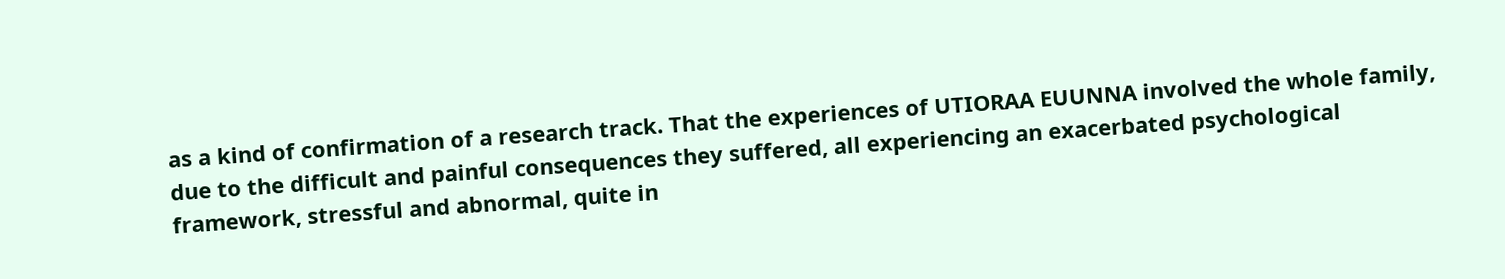as a kind of confirmation of a research track. That the experiences of UTIORAA EUUNNA involved the whole family, due to the difficult and painful consequences they suffered, all experiencing an exacerbated psychological framework, stressful and abnormal, quite in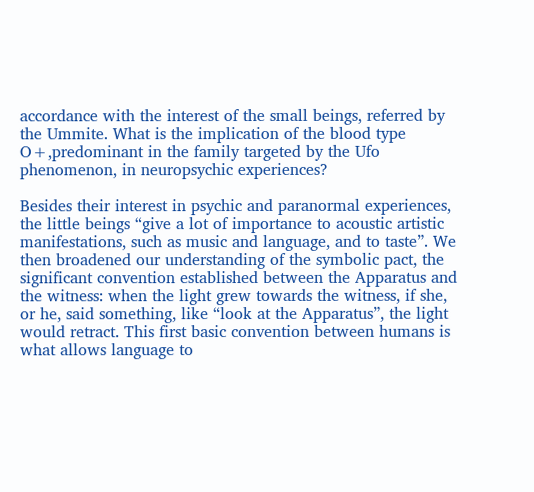accordance with the interest of the small beings, referred by the Ummite. What is the implication of the blood type O+,predominant in the family targeted by the Ufo phenomenon, in neuropsychic experiences?

Besides their interest in psychic and paranormal experiences, the little beings “give a lot of importance to acoustic artistic manifestations, such as music and language, and to taste”. We then broadened our understanding of the symbolic pact, the significant convention established between the Apparatus and the witness: when the light grew towards the witness, if she, or he, said something, like “look at the Apparatus”, the light would retract. This first basic convention between humans is what allows language to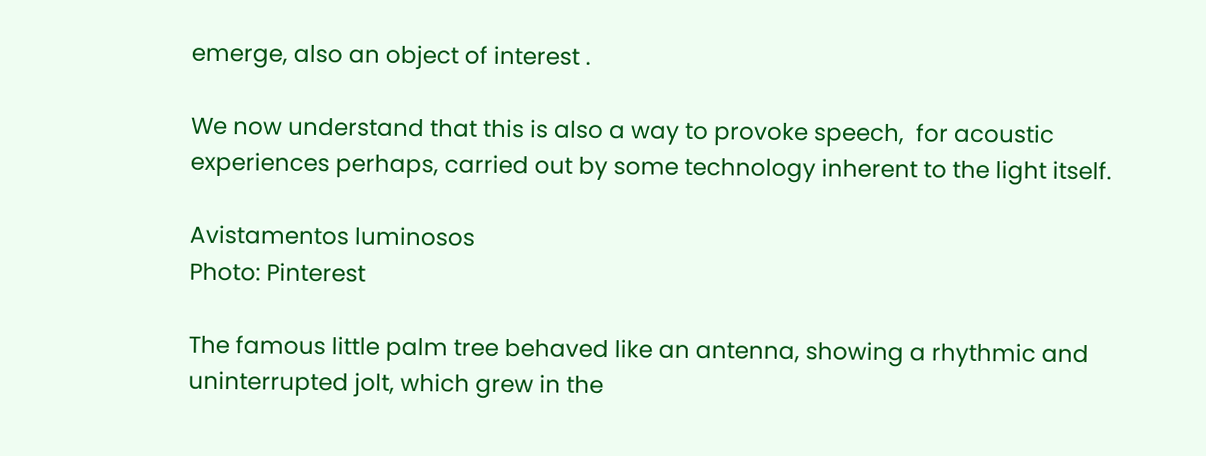emerge, also an object of interest .

We now understand that this is also a way to provoke speech,  for acoustic experiences perhaps, carried out by some technology inherent to the light itself.

Avistamentos luminosos
Photo: Pinterest

The famous little palm tree behaved like an antenna, showing a rhythmic and uninterrupted jolt, which grew in the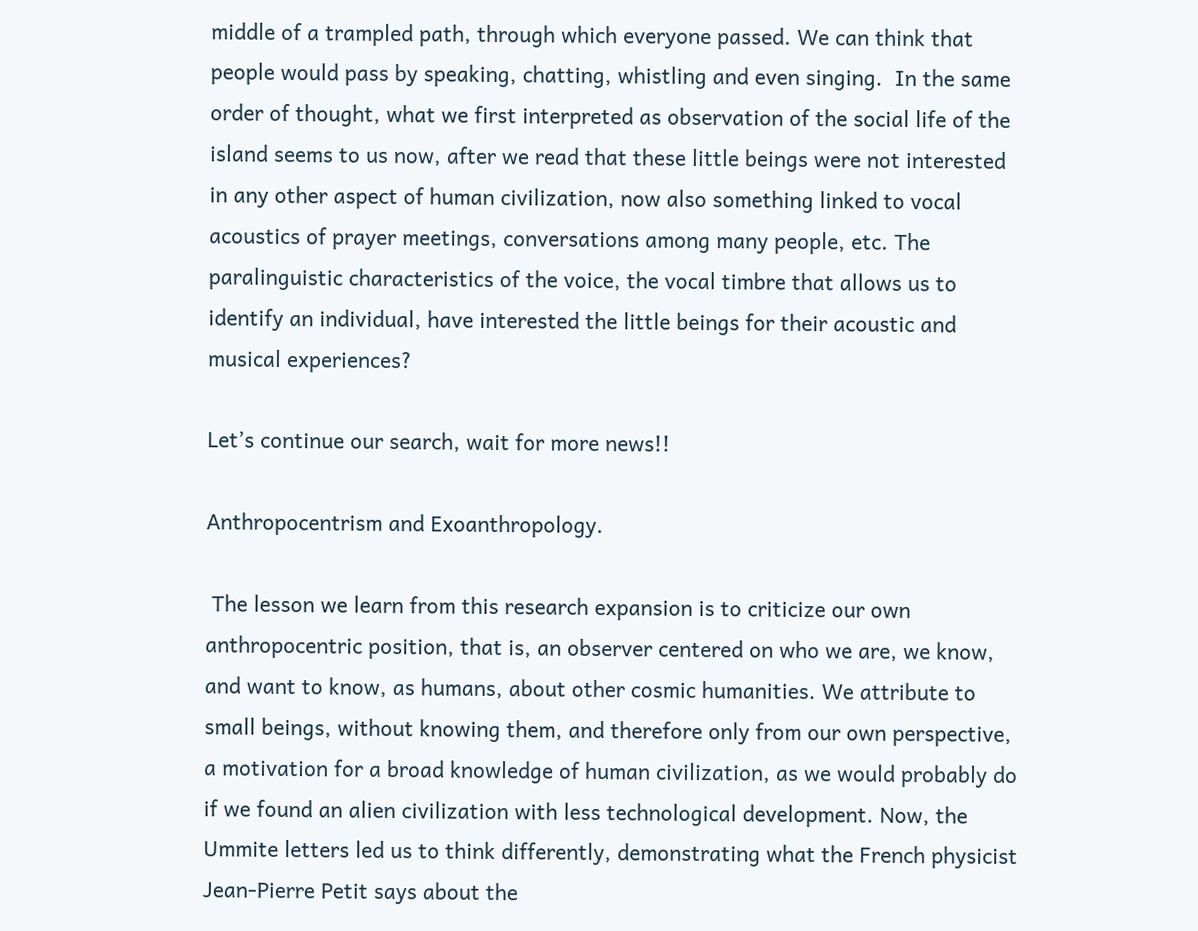middle of a trampled path, through which everyone passed. We can think that people would pass by speaking, chatting, whistling and even singing.  In the same order of thought, what we first interpreted as observation of the social life of the island seems to us now, after we read that these little beings were not interested in any other aspect of human civilization, now also something linked to vocal acoustics of prayer meetings, conversations among many people, etc. The paralinguistic characteristics of the voice, the vocal timbre that allows us to identify an individual, have interested the little beings for their acoustic and musical experiences?

Let’s continue our search, wait for more news!!

Anthropocentrism and Exoanthropology.

 The lesson we learn from this research expansion is to criticize our own anthropocentric position, that is, an observer centered on who we are, we know, and want to know, as humans, about other cosmic humanities. We attribute to small beings, without knowing them, and therefore only from our own perspective, a motivation for a broad knowledge of human civilization, as we would probably do if we found an alien civilization with less technological development. Now, the Ummite letters led us to think differently, demonstrating what the French physicist Jean-Pierre Petit says about the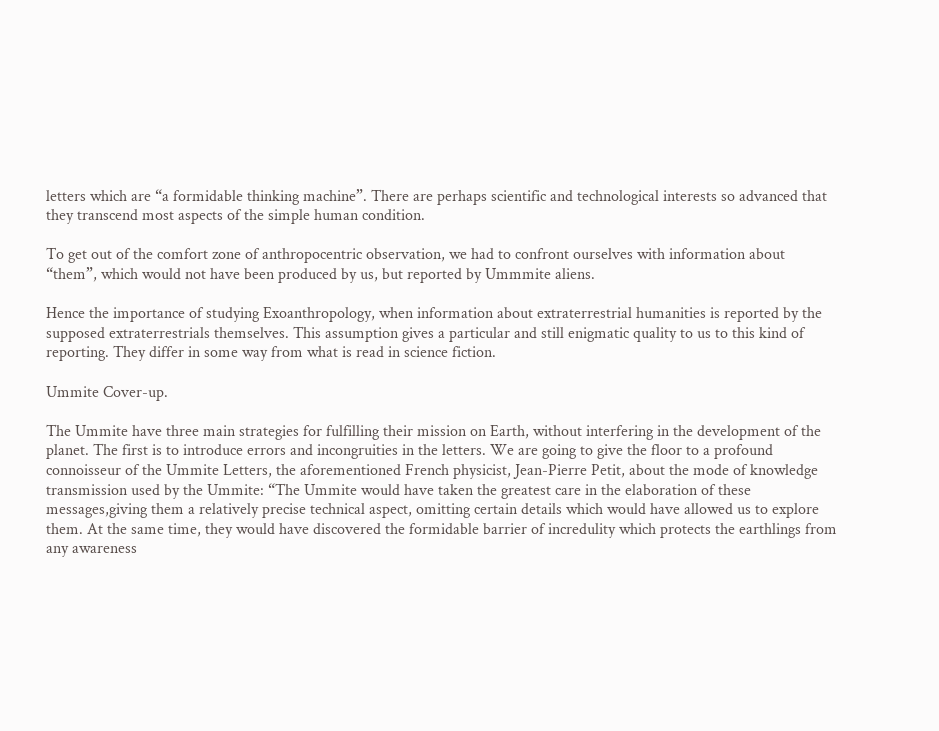letters which are “a formidable thinking machine”. There are perhaps scientific and technological interests so advanced that they transcend most aspects of the simple human condition.

To get out of the comfort zone of anthropocentric observation, we had to confront ourselves with information about “them”, which would not have been produced by us, but reported by Ummmite aliens.

Hence the importance of studying Exoanthropology, when information about extraterrestrial humanities is reported by the supposed extraterrestrials themselves. This assumption gives a particular and still enigmatic quality to us to this kind of reporting. They differ in some way from what is read in science fiction.

Ummite Cover-up.

The Ummite have three main strategies for fulfilling their mission on Earth, without interfering in the development of the planet. The first is to introduce errors and incongruities in the letters. We are going to give the floor to a profound connoisseur of the Ummite Letters, the aforementioned French physicist, Jean-Pierre Petit, about the mode of knowledge transmission used by the Ummite: “The Ummite would have taken the greatest care in the elaboration of these messages,giving them a relatively precise technical aspect, omitting certain details which would have allowed us to explore them. At the same time, they would have discovered the formidable barrier of incredulity which protects the earthlings from any awareness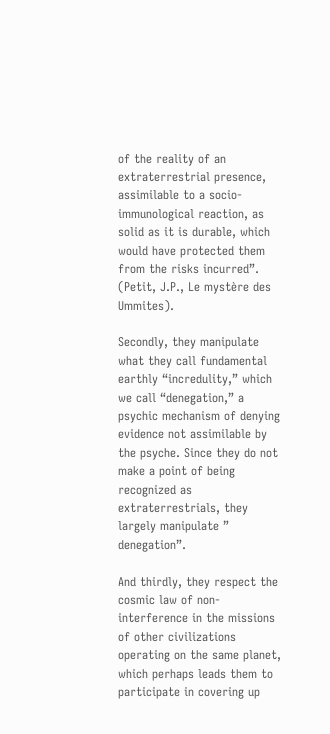of the reality of an extraterrestrial presence, assimilable to a socio-immunological reaction, as solid as it is durable, which would have protected them from the risks incurred”. (Petit, J.P., Le mystère des Ummites).

Secondly, they manipulate what they call fundamental earthly “incredulity,” which we call “denegation,” a psychic mechanism of denying evidence not assimilable by the psyche. Since they do not make a point of being recognized as extraterrestrials, they largely manipulate ” denegation”.

And thirdly, they respect the cosmic law of non-interference in the missions of other civilizations operating on the same planet, which perhaps leads them to participate in covering up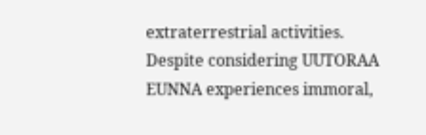extraterrestrial activities. Despite considering UUTORAA EUNNA experiences immoral,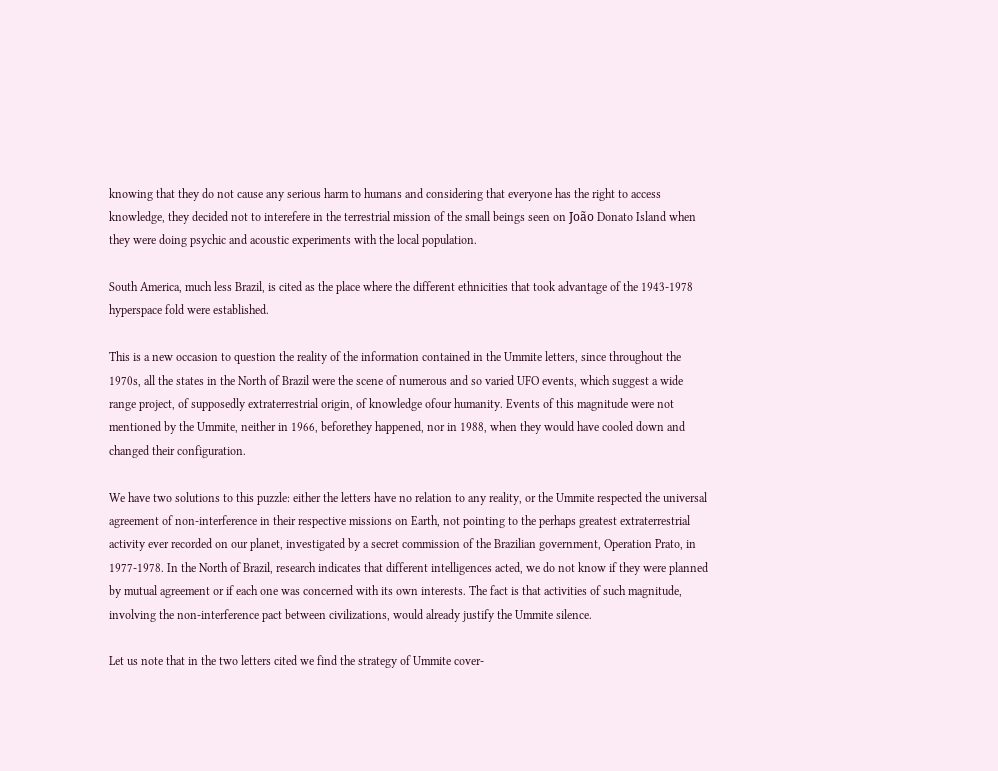knowing that they do not cause any serious harm to humans and considering that everyone has the right to access knowledge, they decided not to interefere in the terrestrial mission of the small beings seen on João Donato Island when they were doing psychic and acoustic experiments with the local population.

South America, much less Brazil, is cited as the place where the different ethnicities that took advantage of the 1943-1978 hyperspace fold were established.

This is a new occasion to question the reality of the information contained in the Ummite letters, since throughout the 1970s, all the states in the North of Brazil were the scene of numerous and so varied UFO events, which suggest a wide range project, of supposedly extraterrestrial origin, of knowledge ofour humanity. Events of this magnitude were not mentioned by the Ummite, neither in 1966, beforethey happened, nor in 1988, when they would have cooled down and changed their configuration.

We have two solutions to this puzzle: either the letters have no relation to any reality, or the Ummite respected the universal agreement of non-interference in their respective missions on Earth, not pointing to the perhaps greatest extraterrestrial activity ever recorded on our planet, investigated by a secret commission of the Brazilian government, Operation Prato, in 1977-1978. In the North of Brazil, research indicates that different intelligences acted, we do not know if they were planned by mutual agreement or if each one was concerned with its own interests. The fact is that activities of such magnitude, involving the non-interference pact between civilizations, would already justify the Ummite silence.

Let us note that in the two letters cited we find the strategy of Ummite cover-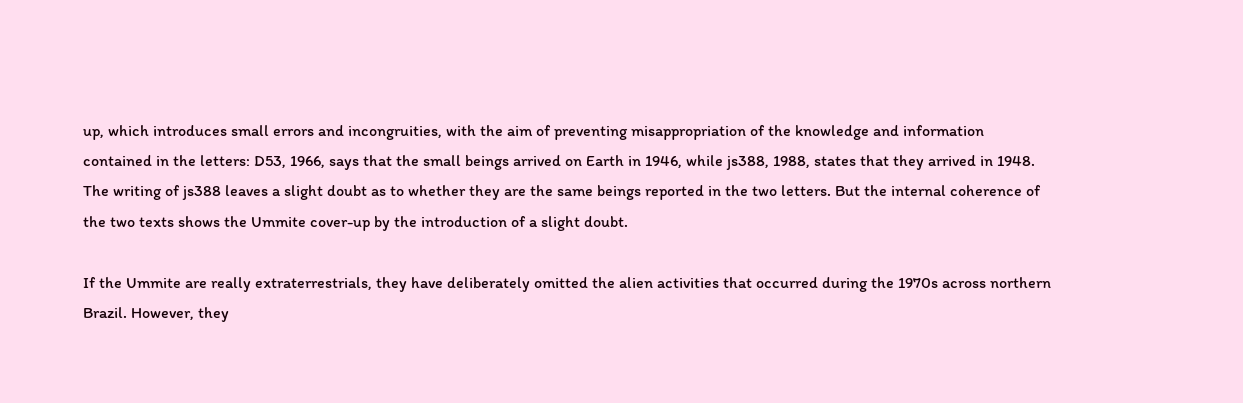up, which introduces small errors and incongruities, with the aim of preventing misappropriation of the knowledge and information contained in the letters: D53, 1966, says that the small beings arrived on Earth in 1946, while js388, 1988, states that they arrived in 1948. The writing of js388 leaves a slight doubt as to whether they are the same beings reported in the two letters. But the internal coherence of the two texts shows the Ummite cover-up by the introduction of a slight doubt.

If the Ummite are really extraterrestrials, they have deliberately omitted the alien activities that occurred during the 1970s across northern Brazil. However, they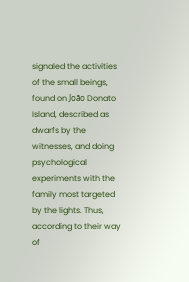signaled the activities of the small beings, found on João Donato Island, described as dwarfs by the witnesses, and doing psychological experiments with the family most targeted by the lights. Thus, according to their way of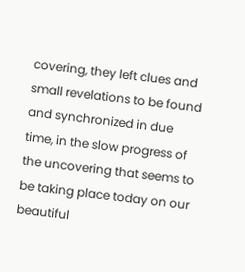covering, they left clues and small revelations to be found and synchronized in due time, in the slow progress of the uncovering that seems to be taking place today on our beautiful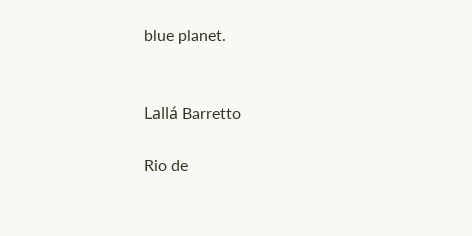blue planet.


Lallá Barretto

Rio de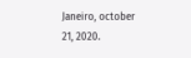Janeiro, october 21, 2020.